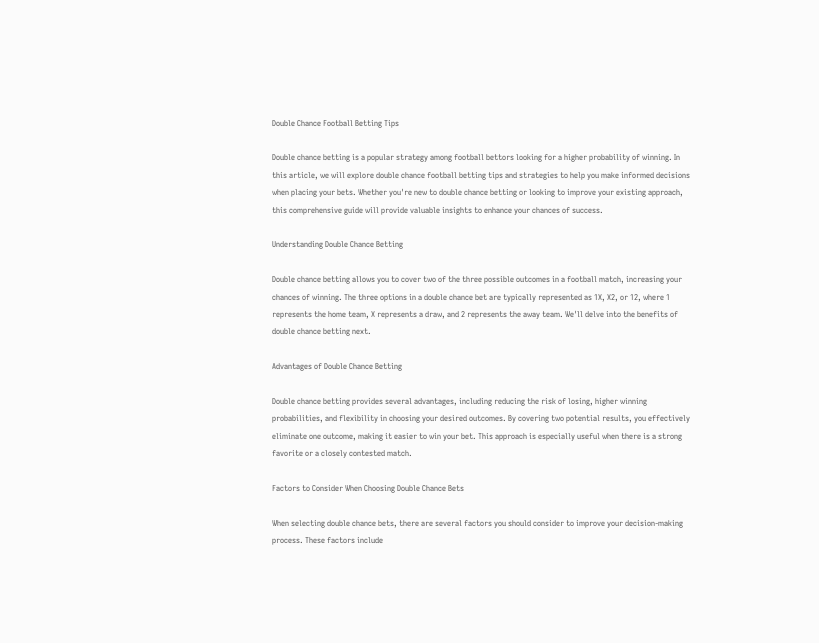Double Chance Football Betting Tips

Double chance betting is a popular strategy among football bettors looking for a higher probability of winning. In this article, we will explore double chance football betting tips and strategies to help you make informed decisions when placing your bets. Whether you're new to double chance betting or looking to improve your existing approach, this comprehensive guide will provide valuable insights to enhance your chances of success.

Understanding Double Chance Betting

Double chance betting allows you to cover two of the three possible outcomes in a football match, increasing your chances of winning. The three options in a double chance bet are typically represented as 1X, X2, or 12, where 1 represents the home team, X represents a draw, and 2 represents the away team. We'll delve into the benefits of double chance betting next.

Advantages of Double Chance Betting

Double chance betting provides several advantages, including reducing the risk of losing, higher winning probabilities, and flexibility in choosing your desired outcomes. By covering two potential results, you effectively eliminate one outcome, making it easier to win your bet. This approach is especially useful when there is a strong favorite or a closely contested match.

Factors to Consider When Choosing Double Chance Bets

When selecting double chance bets, there are several factors you should consider to improve your decision-making process. These factors include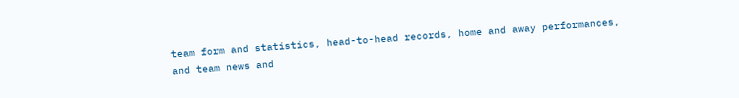team form and statistics, head-to-head records, home and away performances, and team news and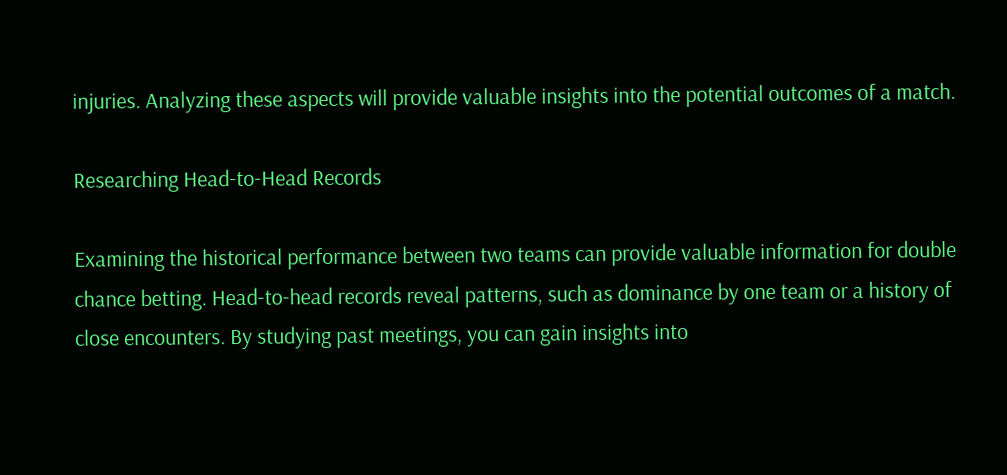injuries. Analyzing these aspects will provide valuable insights into the potential outcomes of a match.

Researching Head-to-Head Records

Examining the historical performance between two teams can provide valuable information for double chance betting. Head-to-head records reveal patterns, such as dominance by one team or a history of close encounters. By studying past meetings, you can gain insights into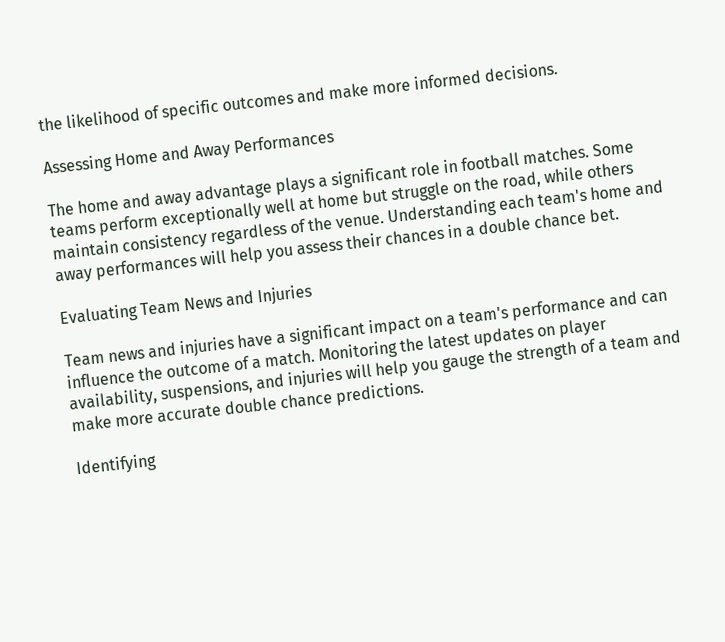the likelihood of specific outcomes and make more informed decisions.

Assessing Home and Away Performances

The home and away advantage plays a significant role in football matches. Some teams perform exceptionally well at home but struggle on the road, while others maintain consistency regardless of the venue. Understanding each team's home and away performances will help you assess their chances in a double chance bet.

Evaluating Team News and Injuries

Team news and injuries have a significant impact on a team's performance and can influence the outcome of a match. Monitoring the latest updates on player availability, suspensions, and injuries will help you gauge the strength of a team and make more accurate double chance predictions.

Identifying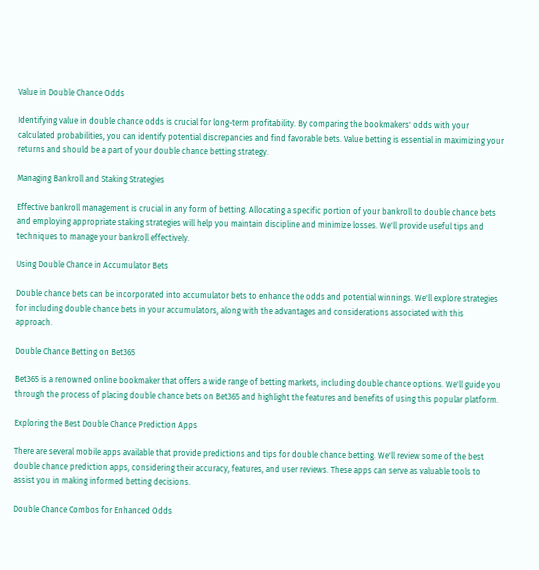Value in Double Chance Odds

Identifying value in double chance odds is crucial for long-term profitability. By comparing the bookmakers' odds with your calculated probabilities, you can identify potential discrepancies and find favorable bets. Value betting is essential in maximizing your returns and should be a part of your double chance betting strategy.

Managing Bankroll and Staking Strategies

Effective bankroll management is crucial in any form of betting. Allocating a specific portion of your bankroll to double chance bets and employing appropriate staking strategies will help you maintain discipline and minimize losses. We'll provide useful tips and techniques to manage your bankroll effectively.

Using Double Chance in Accumulator Bets

Double chance bets can be incorporated into accumulator bets to enhance the odds and potential winnings. We'll explore strategies for including double chance bets in your accumulators, along with the advantages and considerations associated with this approach.

Double Chance Betting on Bet365

Bet365 is a renowned online bookmaker that offers a wide range of betting markets, including double chance options. We'll guide you through the process of placing double chance bets on Bet365 and highlight the features and benefits of using this popular platform.

Exploring the Best Double Chance Prediction Apps

There are several mobile apps available that provide predictions and tips for double chance betting. We'll review some of the best double chance prediction apps, considering their accuracy, features, and user reviews. These apps can serve as valuable tools to assist you in making informed betting decisions.

Double Chance Combos for Enhanced Odds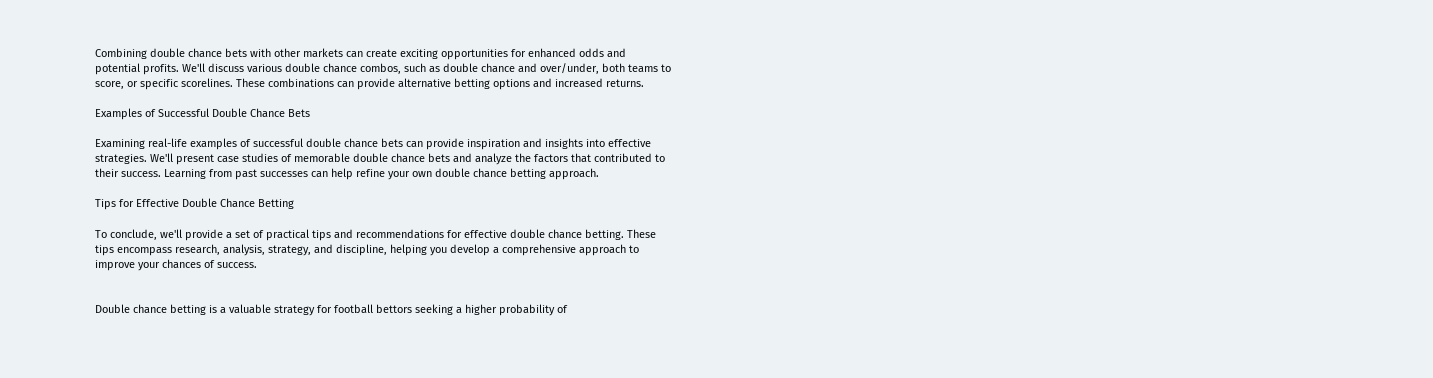Combining double chance bets with other markets can create exciting opportunities for enhanced odds and potential profits. We'll discuss various double chance combos, such as double chance and over/under, both teams to score, or specific scorelines. These combinations can provide alternative betting options and increased returns.

Examples of Successful Double Chance Bets

Examining real-life examples of successful double chance bets can provide inspiration and insights into effective strategies. We'll present case studies of memorable double chance bets and analyze the factors that contributed to their success. Learning from past successes can help refine your own double chance betting approach.

Tips for Effective Double Chance Betting

To conclude, we'll provide a set of practical tips and recommendations for effective double chance betting. These tips encompass research, analysis, strategy, and discipline, helping you develop a comprehensive approach to improve your chances of success.


Double chance betting is a valuable strategy for football bettors seeking a higher probability of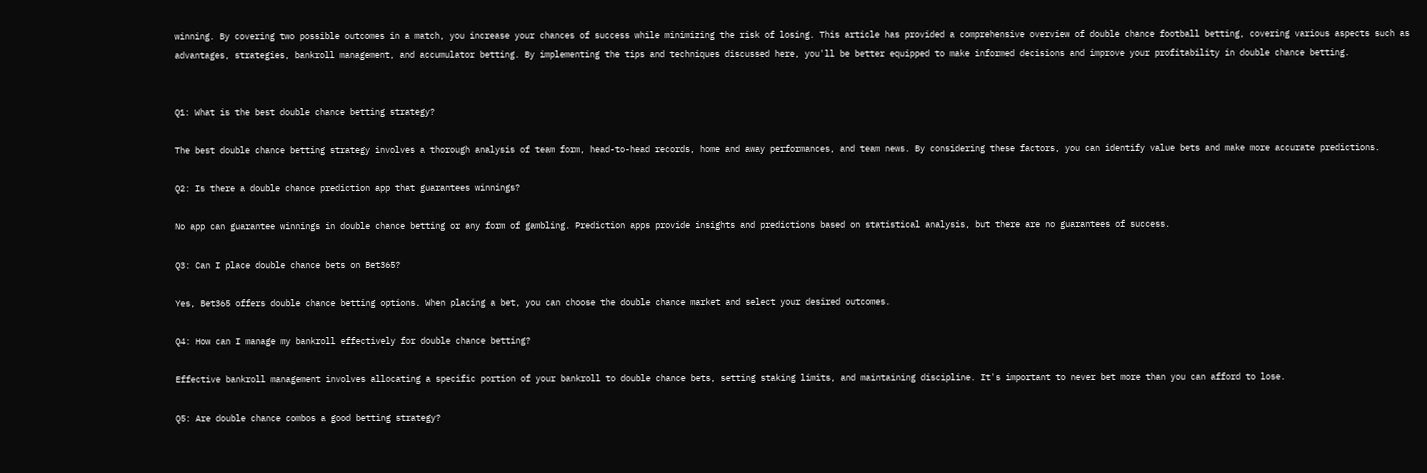winning. By covering two possible outcomes in a match, you increase your chances of success while minimizing the risk of losing. This article has provided a comprehensive overview of double chance football betting, covering various aspects such as advantages, strategies, bankroll management, and accumulator betting. By implementing the tips and techniques discussed here, you'll be better equipped to make informed decisions and improve your profitability in double chance betting.


Q1: What is the best double chance betting strategy?

The best double chance betting strategy involves a thorough analysis of team form, head-to-head records, home and away performances, and team news. By considering these factors, you can identify value bets and make more accurate predictions.

Q2: Is there a double chance prediction app that guarantees winnings?

No app can guarantee winnings in double chance betting or any form of gambling. Prediction apps provide insights and predictions based on statistical analysis, but there are no guarantees of success.

Q3: Can I place double chance bets on Bet365?

Yes, Bet365 offers double chance betting options. When placing a bet, you can choose the double chance market and select your desired outcomes.

Q4: How can I manage my bankroll effectively for double chance betting?

Effective bankroll management involves allocating a specific portion of your bankroll to double chance bets, setting staking limits, and maintaining discipline. It's important to never bet more than you can afford to lose.

Q5: Are double chance combos a good betting strategy?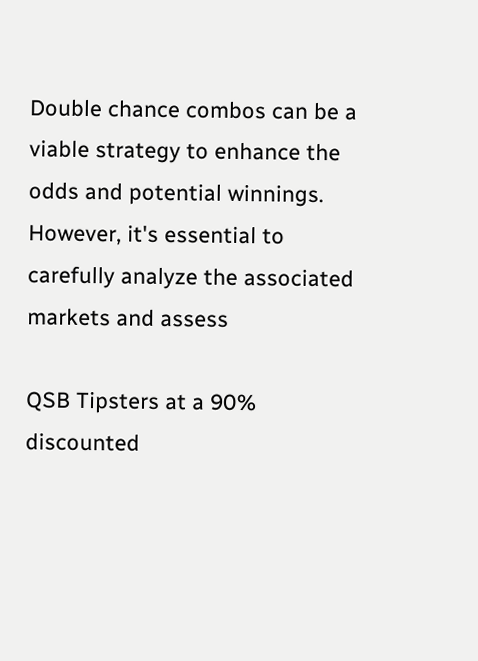Double chance combos can be a viable strategy to enhance the odds and potential winnings. However, it's essential to carefully analyze the associated markets and assess

QSB Tipsters at a 90% discounted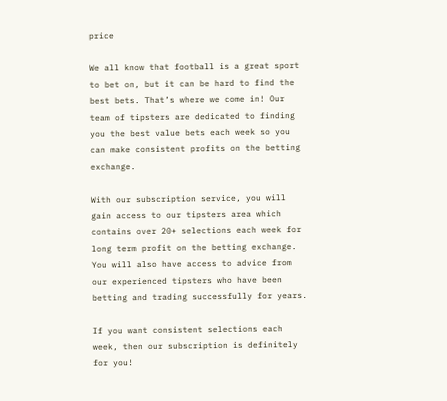price

We all know that football is a great sport to bet on, but it can be hard to find the best bets. That’s where we come in! Our team of tipsters are dedicated to finding you the best value bets each week so you can make consistent profits on the betting exchange.

With our subscription service, you will gain access to our tipsters area which contains over 20+ selections each week for long term profit on the betting exchange. You will also have access to advice from our experienced tipsters who have been betting and trading successfully for years.

If you want consistent selections each week, then our subscription is definitely for you!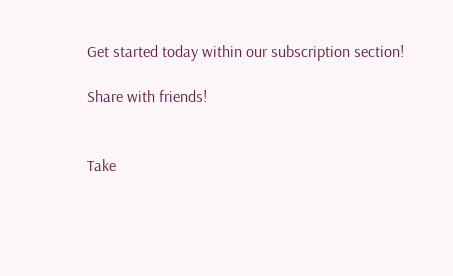Get started today within our subscription section!

Share with friends!


Take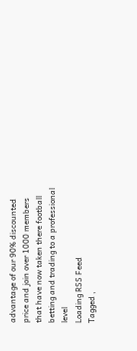advantage of our 90% discounted price and join over 1000 members that have now taken there football betting and trading to a professional level
Loading RSS Feed
Tagged ,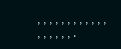, , , , , , , , , , , , , , , , , , .